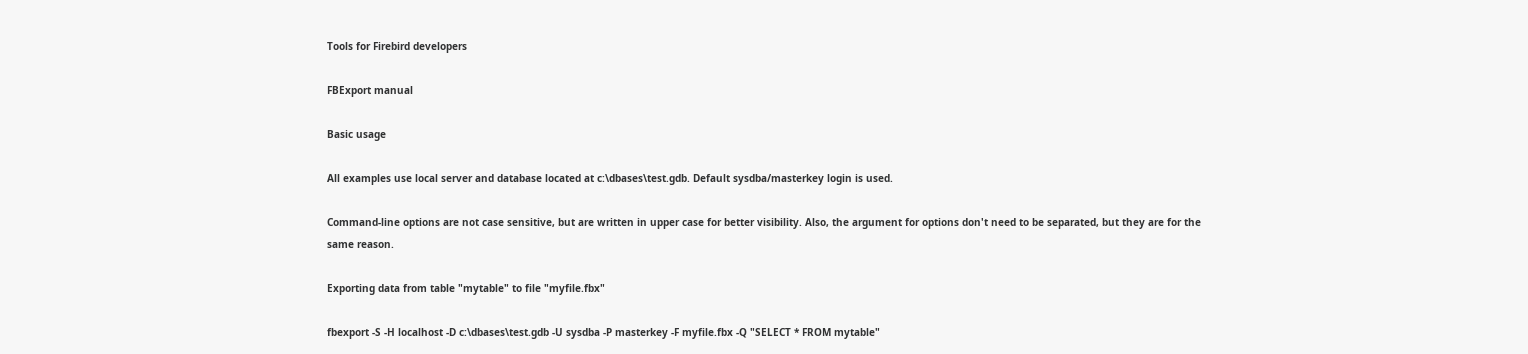Tools for Firebird developers

FBExport manual

Basic usage

All examples use local server and database located at c:\dbases\test.gdb. Default sysdba/masterkey login is used.

Command-line options are not case sensitive, but are written in upper case for better visibility. Also, the argument for options don't need to be separated, but they are for the same reason.

Exporting data from table "mytable" to file "myfile.fbx"

fbexport -S -H localhost -D c:\dbases\test.gdb -U sysdba -P masterkey -F myfile.fbx -Q "SELECT * FROM mytable"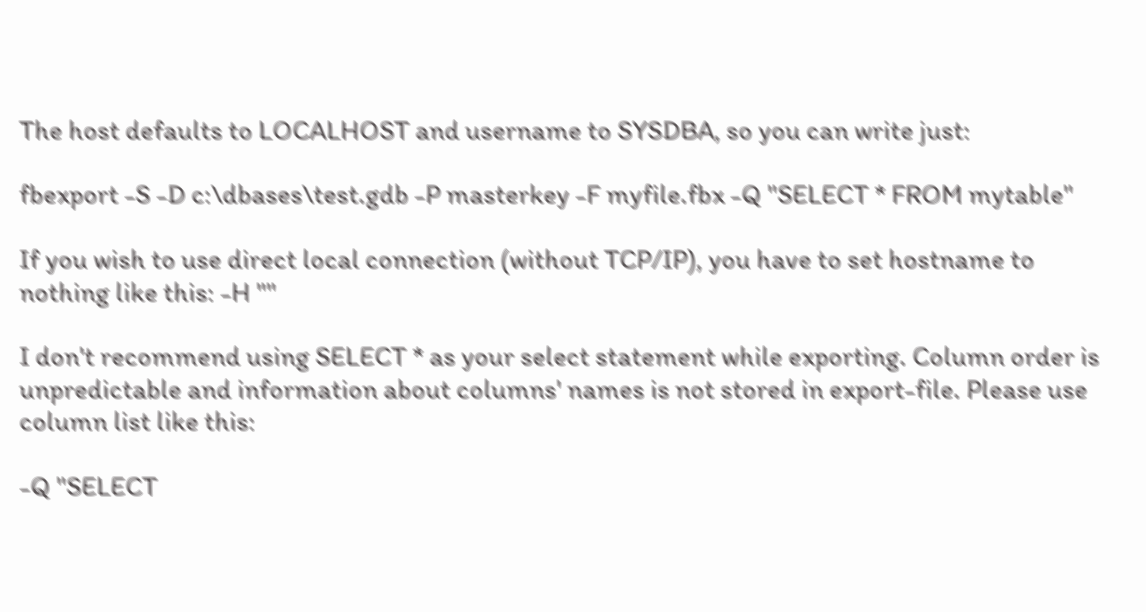The host defaults to LOCALHOST and username to SYSDBA, so you can write just:

fbexport -S -D c:\dbases\test.gdb -P masterkey -F myfile.fbx -Q "SELECT * FROM mytable"

If you wish to use direct local connection (without TCP/IP), you have to set hostname to nothing like this: -H ""

I don't recommend using SELECT * as your select statement while exporting. Column order is unpredictable and information about columns' names is not stored in export-file. Please use column list like this:

-Q "SELECT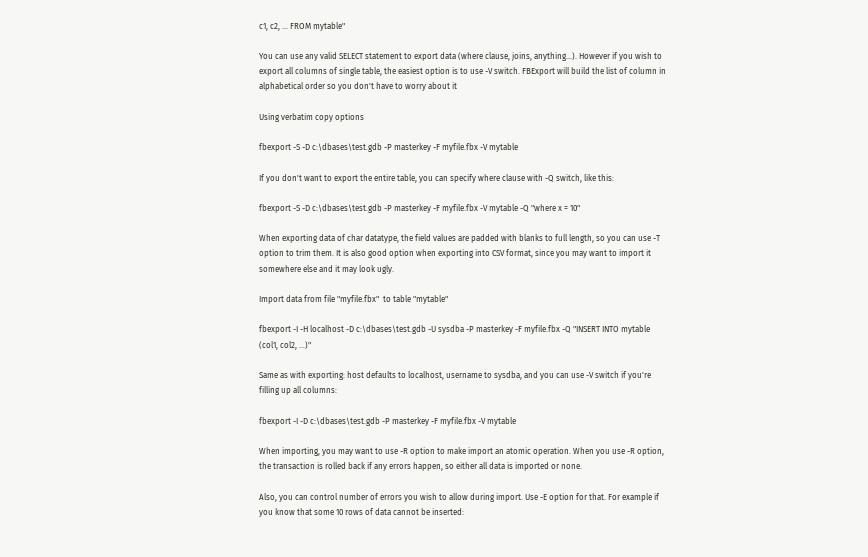c1, c2, ... FROM mytable"

You can use any valid SELECT statement to export data (where clause, joins, anything...). However if you wish to export all columns of single table, the easiest option is to use -V switch. FBExport will build the list of column in alphabetical order so you don't have to worry about it

Using verbatim copy options

fbexport -S -D c:\dbases\test.gdb -P masterkey -F myfile.fbx -V mytable

If you don't want to export the entire table, you can specify where clause with -Q switch, like this:

fbexport -S -D c:\dbases\test.gdb -P masterkey -F myfile.fbx -V mytable -Q "where x = 10"

When exporting data of char datatype, the field values are padded with blanks to full length, so you can use -T option to trim them. It is also good option when exporting into CSV format, since you may want to import it somewhere else and it may look ugly.

Import data from file "myfile.fbx"  to table "mytable"

fbexport -I -H localhost -D c:\dbases\test.gdb -U sysdba -P masterkey -F myfile.fbx -Q "INSERT INTO mytable (col1, col2, ...)"

Same as with exporting: host defaults to localhost, username to sysdba, and you can use -V switch if you're filling up all columns:

fbexport -I -D c:\dbases\test.gdb -P masterkey -F myfile.fbx -V mytable

When importing, you may want to use -R option to make import an atomic operation. When you use -R option, the transaction is rolled back if any errors happen, so either all data is imported or none.

Also, you can control number of errors you wish to allow during import. Use -E option for that. For example if you know that some 10 rows of data cannot be inserted: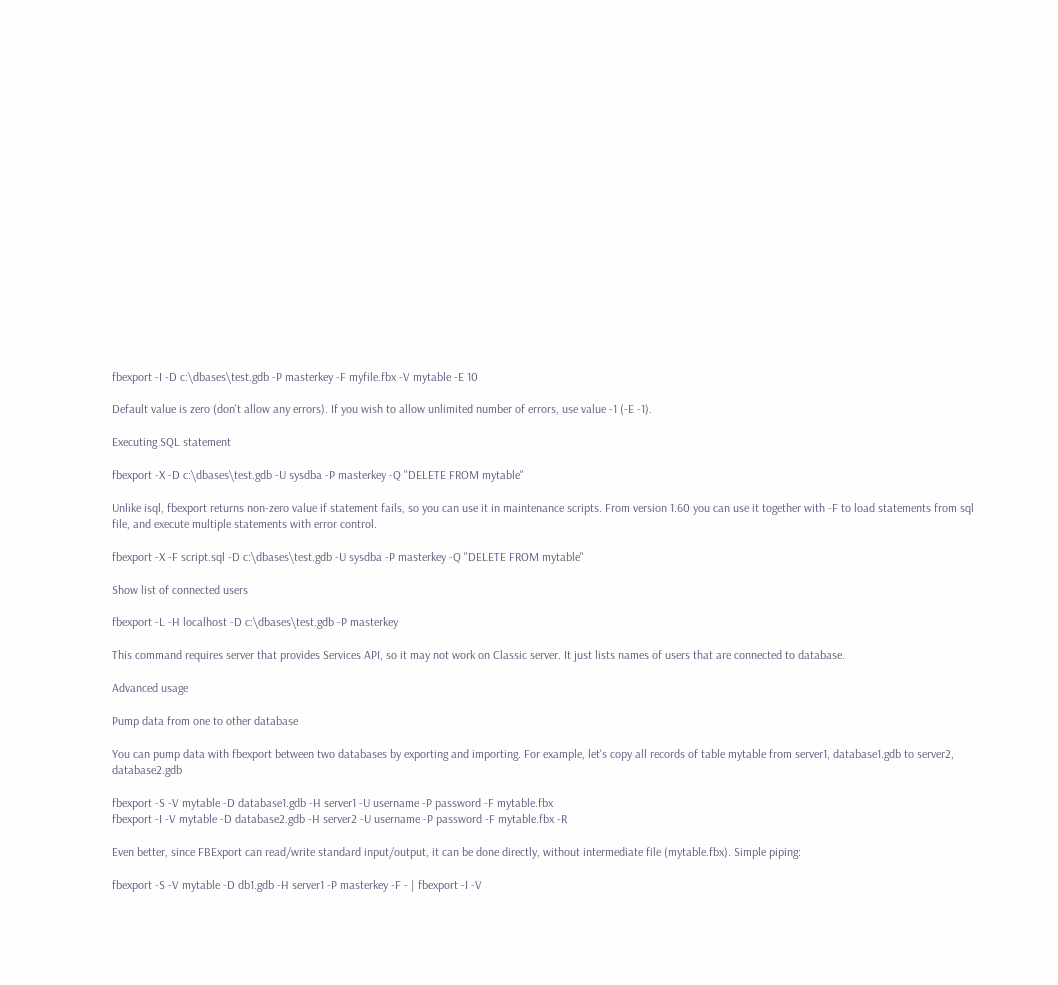fbexport -I -D c:\dbases\test.gdb -P masterkey -F myfile.fbx -V mytable -E 10

Default value is zero (don't allow any errors). If you wish to allow unlimited number of errors, use value -1 (-E -1).

Executing SQL statement

fbexport -X -D c:\dbases\test.gdb -U sysdba -P masterkey -Q "DELETE FROM mytable"

Unlike isql, fbexport returns non-zero value if statement fails, so you can use it in maintenance scripts. From version 1.60 you can use it together with -F to load statements from sql file, and execute multiple statements with error control.

fbexport -X -F script.sql -D c:\dbases\test.gdb -U sysdba -P masterkey -Q "DELETE FROM mytable"

Show list of connected users

fbexport -L -H localhost -D c:\dbases\test.gdb -P masterkey

This command requires server that provides Services API, so it may not work on Classic server. It just lists names of users that are connected to database.

Advanced usage

Pump data from one to other database

You can pump data with fbexport between two databases by exporting and importing. For example, let's copy all records of table mytable from server1, database1.gdb to server2, database2.gdb

fbexport -S -V mytable -D database1.gdb -H server1 -U username -P password -F mytable.fbx
fbexport -I -V mytable -D database2.gdb -H server2 -U username -P password -F mytable.fbx -R

Even better, since FBExport can read/write standard input/output, it can be done directly, without intermediate file (mytable.fbx). Simple piping:

fbexport -S -V mytable -D db1.gdb -H server1 -P masterkey -F - | fbexport -I -V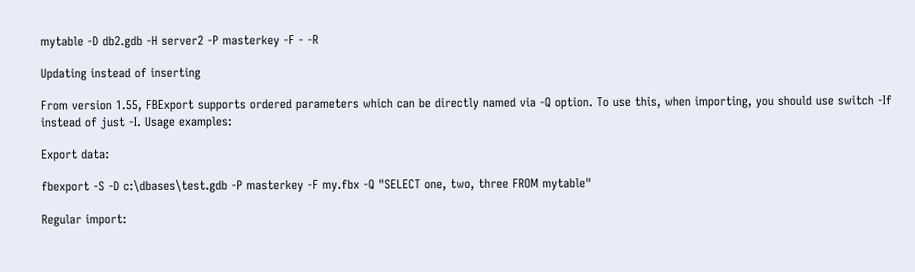mytable -D db2.gdb -H server2 -P masterkey -F - -R

Updating instead of inserting

From version 1.55, FBExport supports ordered parameters which can be directly named via -Q option. To use this, when importing, you should use switch -If instead of just -I. Usage examples:

Export data:

fbexport -S -D c:\dbases\test.gdb -P masterkey -F my.fbx -Q "SELECT one, two, three FROM mytable"

Regular import: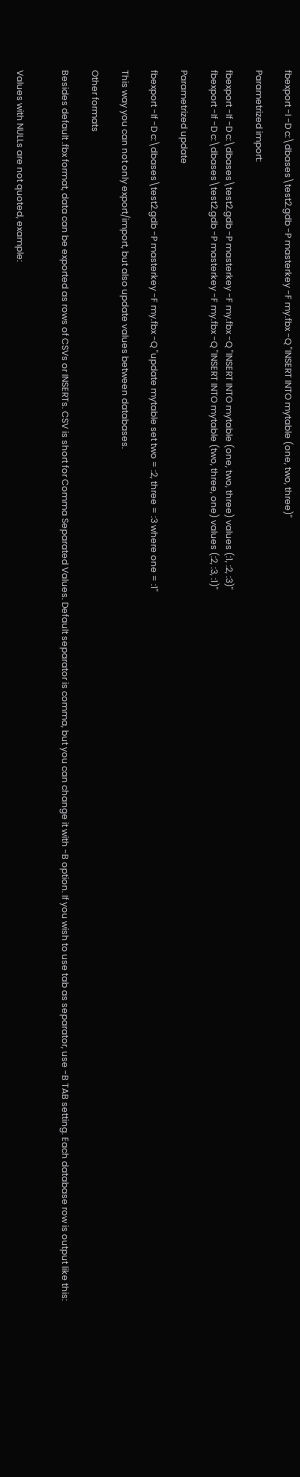fbexport -I -D c:\dbases\test2.gdb -P masterkey -F my.fbx -Q "INSERT INTO mytable (one, two, three)"

Parametrized import:

fbexport -If -D c:\dbases\test2.gdb -P masterkey -F my.fbx -Q "INSERT INTO mytable (one, two, three) values (:1, :2, :3)"
fbexport -If -D c:\dbases\test2.gdb -P masterkey -F my.fbx -Q "INSERT INTO mytable (two, three, one) values (:2, :3, :1)"

Parametrized update

fbexport -If -D c:\dbases\test2.gdb -P masterkey -F my.fbx -Q "update mytable set two = :2, three = :3 where one = :1"

This way you can not only export/import, but also update values between databases.

Other formats

Besides default .fbx format, data can be exported as rows of CSVs or INSERTs. CSV is short for Comma Separated Values. Default separator is comma, but you can change it with -B option. If you wish to use tab as separator, use -B TAB setting. Each database row is output like this:


Values with NULLs are not quoted, example: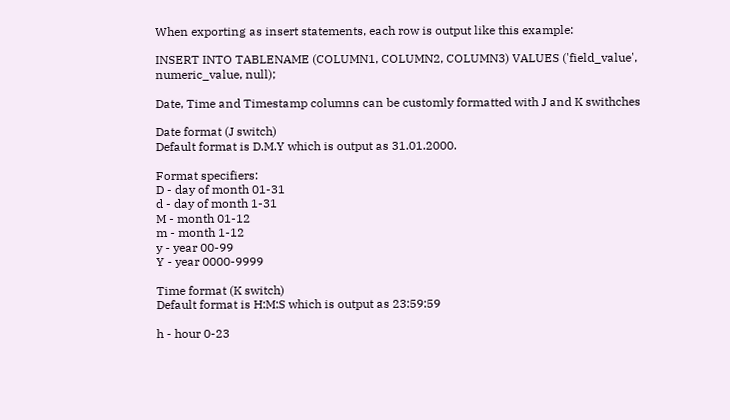When exporting as insert statements, each row is output like this example:

INSERT INTO TABLENAME (COLUMN1, COLUMN2, COLUMN3) VALUES ('field_value', numeric_value, null);

Date, Time and Timestamp columns can be customly formatted with J and K swithches

Date format (J switch)
Default format is D.M.Y which is output as 31.01.2000.

Format specifiers:
D - day of month 01-31
d - day of month 1-31
M - month 01-12
m - month 1-12
y - year 00-99
Y - year 0000-9999

Time format (K switch)
Default format is H:M:S which is output as 23:59:59

h - hour 0-23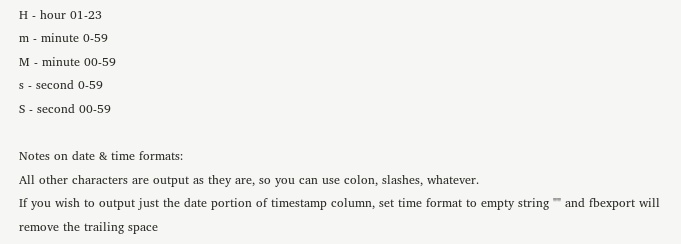H - hour 01-23
m - minute 0-59
M - minute 00-59
s - second 0-59
S - second 00-59

Notes on date & time formats:
All other characters are output as they are, so you can use colon, slashes, whatever.
If you wish to output just the date portion of timestamp column, set time format to empty string "" and fbexport will remove the trailing space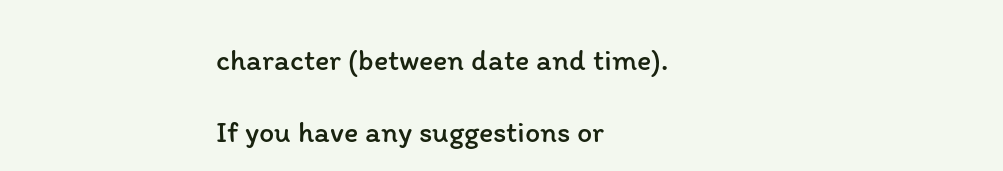character (between date and time).

If you have any suggestions or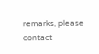remarks, please contact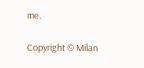me.

Copyright © Milan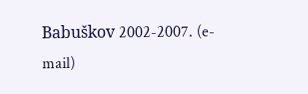Babuškov 2002-2007. (e-mail)